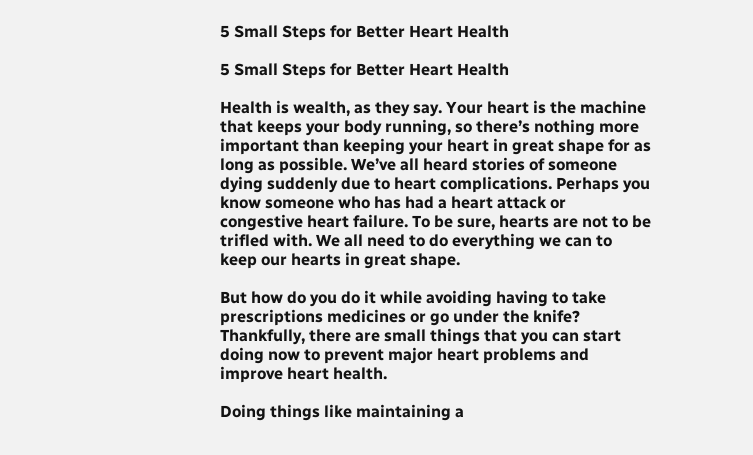5 Small Steps for Better Heart Health

5 Small Steps for Better Heart Health

Health is wealth, as they say. Your heart is the machine that keeps your body running, so there’s nothing more important than keeping your heart in great shape for as long as possible. We’ve all heard stories of someone dying suddenly due to heart complications. Perhaps you know someone who has had a heart attack or congestive heart failure. To be sure, hearts are not to be trifled with. We all need to do everything we can to keep our hearts in great shape.

But how do you do it while avoiding having to take prescriptions medicines or go under the knife? Thankfully, there are small things that you can start doing now to prevent major heart problems and improve heart health.

Doing things like maintaining a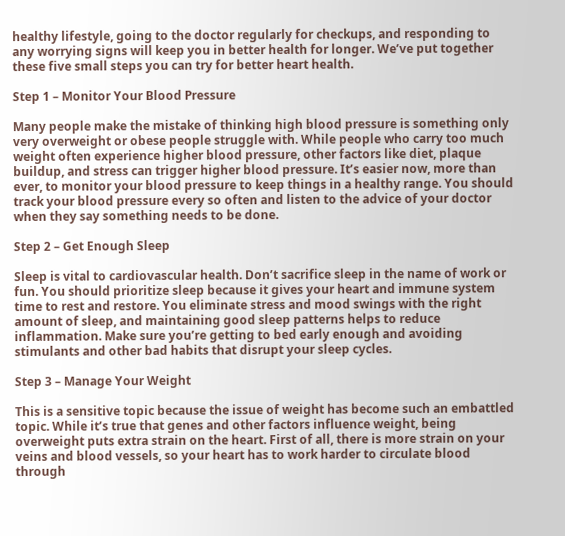healthy lifestyle, going to the doctor regularly for checkups, and responding to any worrying signs will keep you in better health for longer. We’ve put together these five small steps you can try for better heart health.

Step 1 – Monitor Your Blood Pressure

Many people make the mistake of thinking high blood pressure is something only very overweight or obese people struggle with. While people who carry too much weight often experience higher blood pressure, other factors like diet, plaque buildup, and stress can trigger higher blood pressure. It’s easier now, more than ever, to monitor your blood pressure to keep things in a healthy range. You should track your blood pressure every so often and listen to the advice of your doctor when they say something needs to be done.

Step 2 – Get Enough Sleep

Sleep is vital to cardiovascular health. Don’t sacrifice sleep in the name of work or fun. You should prioritize sleep because it gives your heart and immune system time to rest and restore. You eliminate stress and mood swings with the right amount of sleep, and maintaining good sleep patterns helps to reduce inflammation. Make sure you’re getting to bed early enough and avoiding stimulants and other bad habits that disrupt your sleep cycles.

Step 3 – Manage Your Weight

This is a sensitive topic because the issue of weight has become such an embattled topic. While it’s true that genes and other factors influence weight, being overweight puts extra strain on the heart. First of all, there is more strain on your veins and blood vessels, so your heart has to work harder to circulate blood through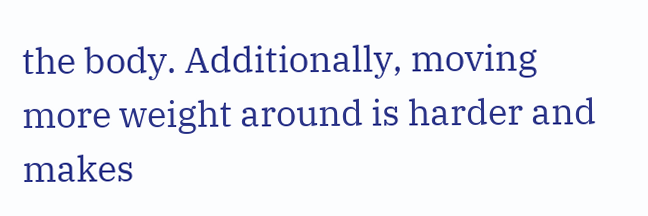the body. Additionally, moving more weight around is harder and makes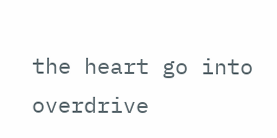the heart go into overdrive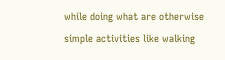while doing what are otherwise simple activities like walking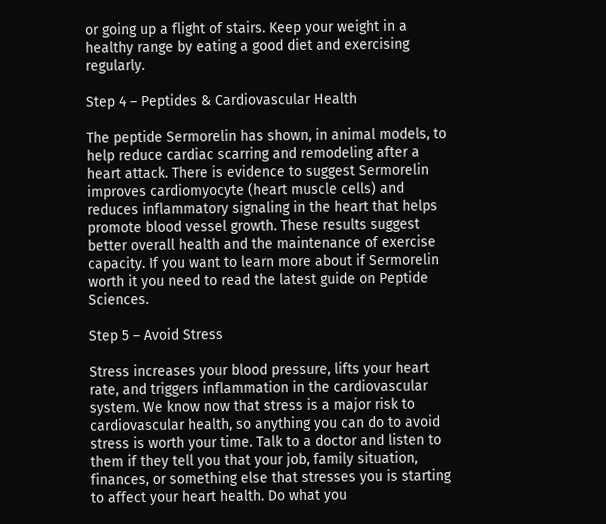or going up a flight of stairs. Keep your weight in a healthy range by eating a good diet and exercising regularly.

Step 4 – Peptides & Cardiovascular Health

The peptide Sermorelin has shown, in animal models, to help reduce cardiac scarring and remodeling after a heart attack. There is evidence to suggest Sermorelin improves cardiomyocyte (heart muscle cells) and reduces inflammatory signaling in the heart that helps promote blood vessel growth. These results suggest better overall health and the maintenance of exercise capacity. If you want to learn more about if Sermorelin worth it you need to read the latest guide on Peptide Sciences.

Step 5 – Avoid Stress

Stress increases your blood pressure, lifts your heart rate, and triggers inflammation in the cardiovascular system. We know now that stress is a major risk to cardiovascular health, so anything you can do to avoid stress is worth your time. Talk to a doctor and listen to them if they tell you that your job, family situation, finances, or something else that stresses you is starting to affect your heart health. Do what you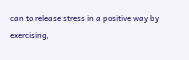can to release stress in a positive way by exercising,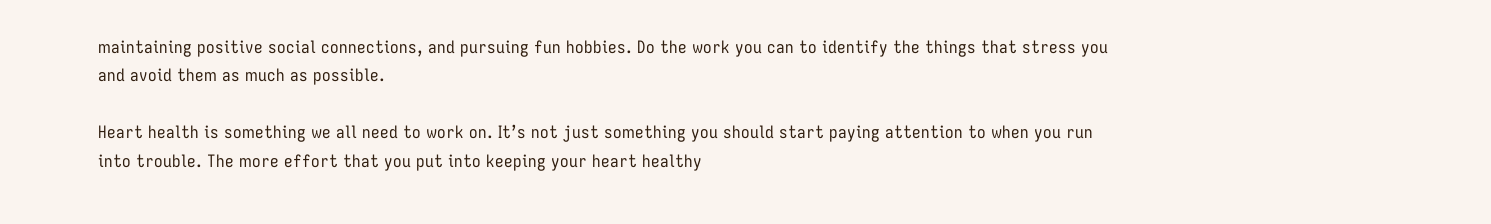maintaining positive social connections, and pursuing fun hobbies. Do the work you can to identify the things that stress you and avoid them as much as possible.

Heart health is something we all need to work on. It’s not just something you should start paying attention to when you run into trouble. The more effort that you put into keeping your heart healthy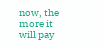now, the more it will pay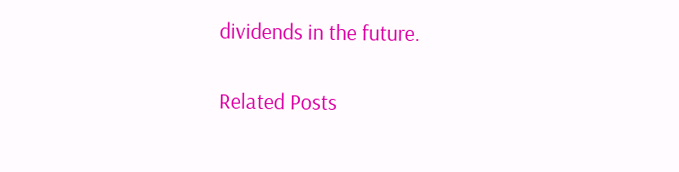dividends in the future.

Related Posts